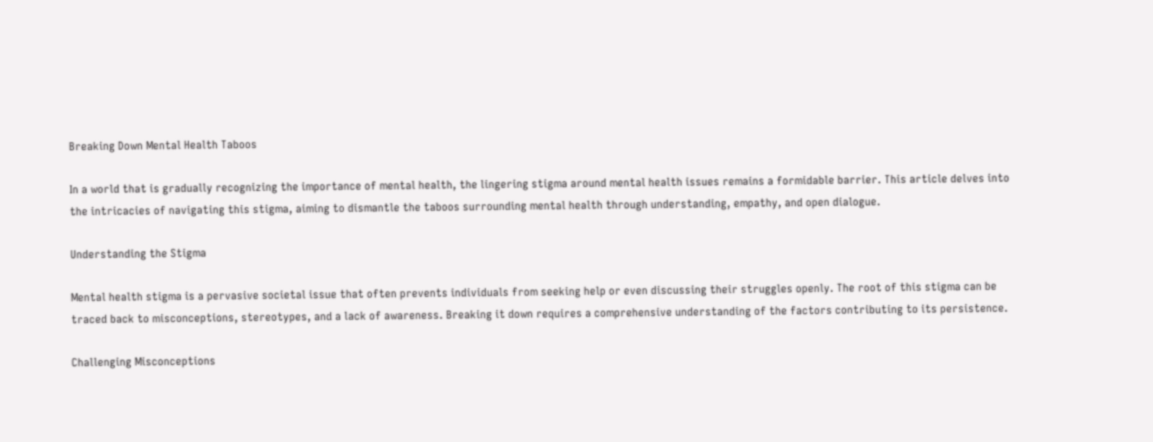Breaking Down Mental Health Taboos

In a world that is gradually recognizing the importance of mental health, the lingering stigma around mental health issues remains a formidable barrier. This article delves into the intricacies of navigating this stigma, aiming to dismantle the taboos surrounding mental health through understanding, empathy, and open dialogue.

Understanding the Stigma

Mental health stigma is a pervasive societal issue that often prevents individuals from seeking help or even discussing their struggles openly. The root of this stigma can be traced back to misconceptions, stereotypes, and a lack of awareness. Breaking it down requires a comprehensive understanding of the factors contributing to its persistence.

Challenging Misconceptions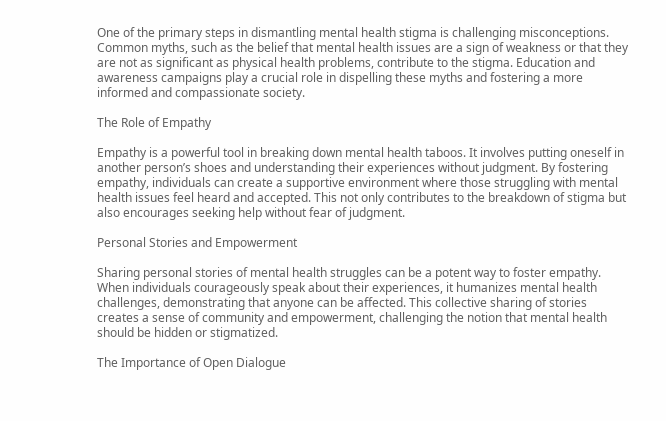One of the primary steps in dismantling mental health stigma is challenging misconceptions. Common myths, such as the belief that mental health issues are a sign of weakness or that they are not as significant as physical health problems, contribute to the stigma. Education and awareness campaigns play a crucial role in dispelling these myths and fostering a more informed and compassionate society.

The Role of Empathy

Empathy is a powerful tool in breaking down mental health taboos. It involves putting oneself in another person’s shoes and understanding their experiences without judgment. By fostering empathy, individuals can create a supportive environment where those struggling with mental health issues feel heard and accepted. This not only contributes to the breakdown of stigma but also encourages seeking help without fear of judgment.

Personal Stories and Empowerment

Sharing personal stories of mental health struggles can be a potent way to foster empathy. When individuals courageously speak about their experiences, it humanizes mental health challenges, demonstrating that anyone can be affected. This collective sharing of stories creates a sense of community and empowerment, challenging the notion that mental health should be hidden or stigmatized.

The Importance of Open Dialogue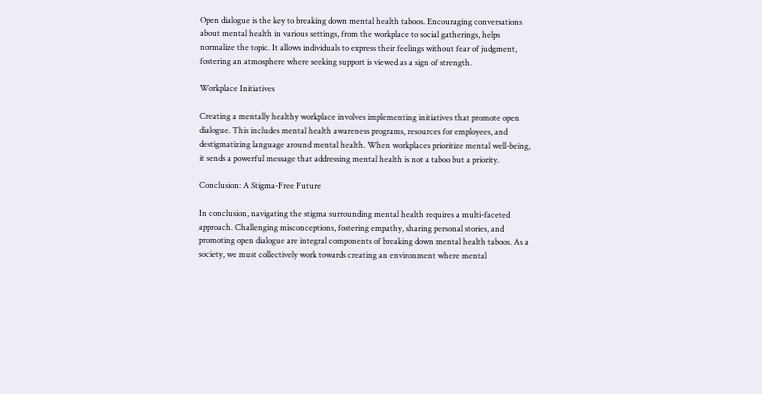Open dialogue is the key to breaking down mental health taboos. Encouraging conversations about mental health in various settings, from the workplace to social gatherings, helps normalize the topic. It allows individuals to express their feelings without fear of judgment, fostering an atmosphere where seeking support is viewed as a sign of strength.

Workplace Initiatives

Creating a mentally healthy workplace involves implementing initiatives that promote open dialogue. This includes mental health awareness programs, resources for employees, and destigmatizing language around mental health. When workplaces prioritize mental well-being, it sends a powerful message that addressing mental health is not a taboo but a priority.

Conclusion: A Stigma-Free Future

In conclusion, navigating the stigma surrounding mental health requires a multi-faceted approach. Challenging misconceptions, fostering empathy, sharing personal stories, and promoting open dialogue are integral components of breaking down mental health taboos. As a society, we must collectively work towards creating an environment where mental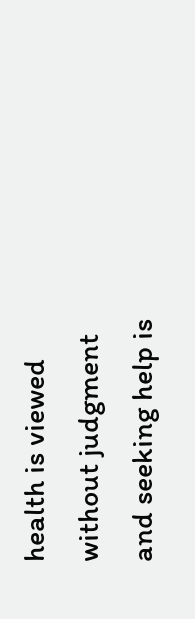health is viewed without judgment and seeking help is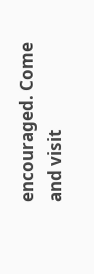encouraged. Come and visit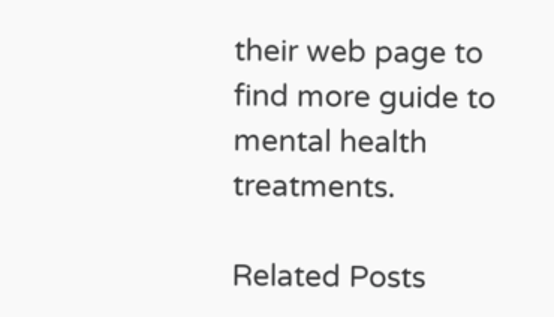their web page to find more guide to mental health treatments.

Related Posts